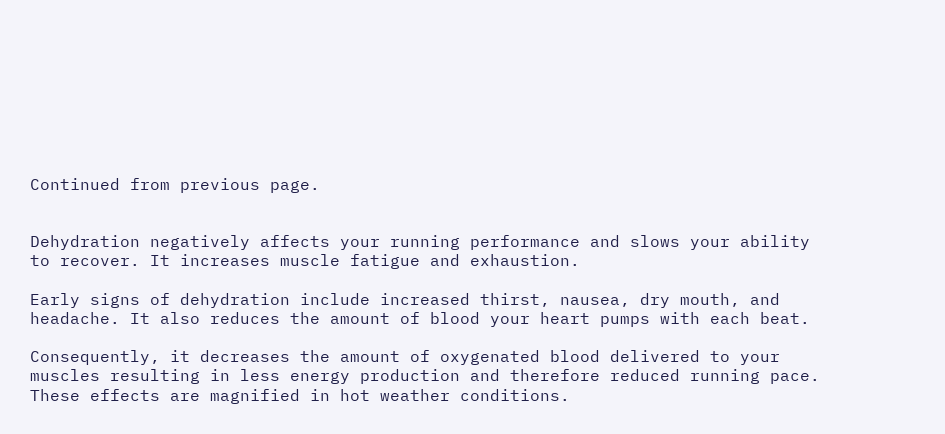Continued from previous page.


Dehydration negatively affects your running performance and slows your ability to recover. It increases muscle fatigue and exhaustion.

Early signs of dehydration include increased thirst, nausea, dry mouth, and headache. It also reduces the amount of blood your heart pumps with each beat.

Consequently, it decreases the amount of oxygenated blood delivered to your muscles resulting in less energy production and therefore reduced running pace. These effects are magnified in hot weather conditions.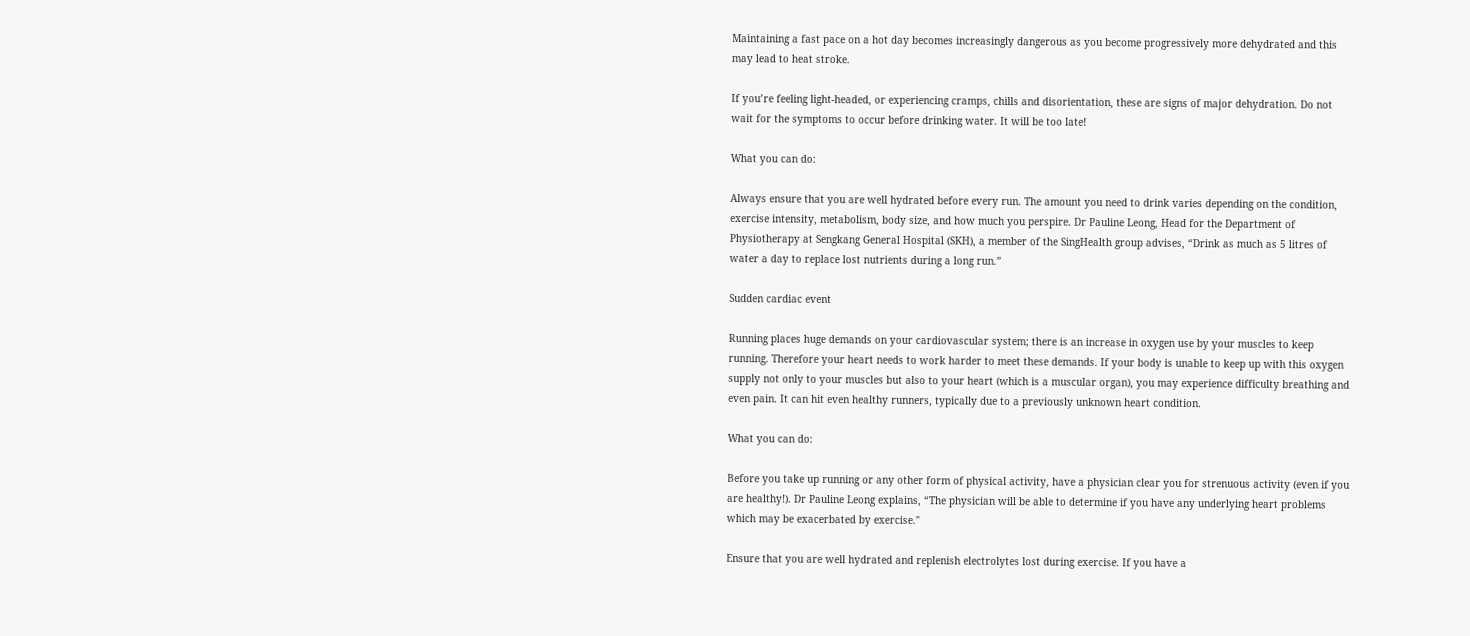Maintaining a fast pace on a hot day becomes increasingly dangerous as you become progressively more dehydrated and this may lead to heat stroke.

If you’re feeling light-headed, or experiencing cramps, chills and disorientation, these are signs of major dehydration. Do not wait for the symptoms to occur before drinking water. It will be too late!

What you can do:

Always ensure that you are well hydrated before every run. The amount you need to drink varies depending on the condition, exercise intensity, metabolism, body size, and how much you perspire. Dr Pauline Leong, Head for the Department of Physiotherapy at Sengkang General Hospital (SKH), a member of the SingHealth group advises, “Drink as much as 5 litres of water a day to replace lost nutrients during a long run.”

Sudden cardiac event

Running places huge demands on your cardiovascular system; there is an increase in oxygen use by your muscles to keep running. Therefore your heart needs to work harder to meet these demands. If your body is unable to keep up with this oxygen supply not only to your muscles but also to your heart (which is a muscular organ), you may experience difficulty breathing and even pain. It can hit even healthy runners, typically due to a previously unknown heart condition.

What you can do:

Before you take up running or any other form of physical activity, have a physician clear you for strenuous activity (even if you are healthy!). Dr Pauline Leong explains, “The physician will be able to determine if you have any underlying heart problems which may be exacerbated by exercise."

Ensure that you are well hydrated and replenish electrolytes lost during exercise. If you have a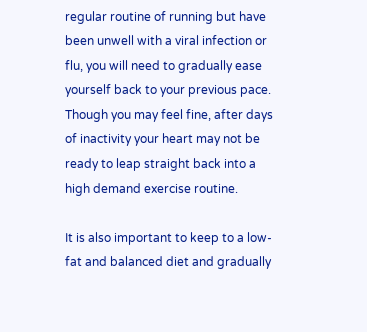regular routine of running but have been unwell with a viral infection or flu, you will need to gradually ease yourself back to your previous pace. Though you may feel fine, after days of inactivity your heart may not be ready to leap straight back into a high demand exercise routine.

It is also important to keep to a low-fat and balanced diet and gradually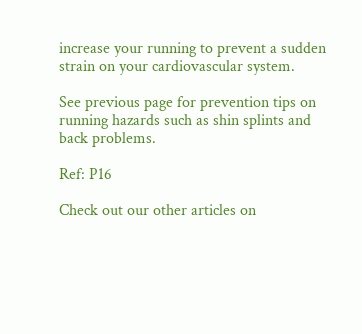increase your running to prevent a sudden strain on your cardiovascular system.

See previous page for prevention tips on running hazards such as shin splints and back problems.

Ref: P16

Check out our other articles on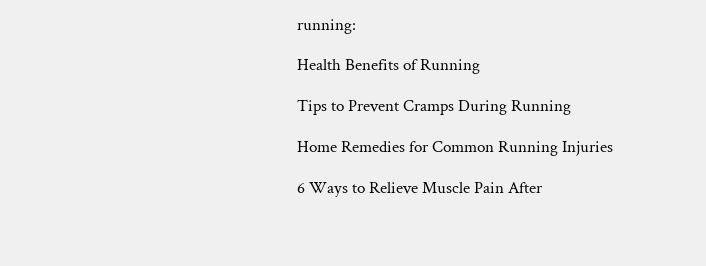running:

Health Benefits of Running

Tips to Prevent Cramps During Running

Home Remedies for Common Running Injuries

6 Ways to Relieve Muscle Pain After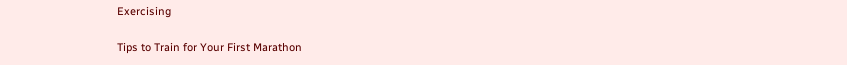Exercising

Tips to Train for Your First Marathon